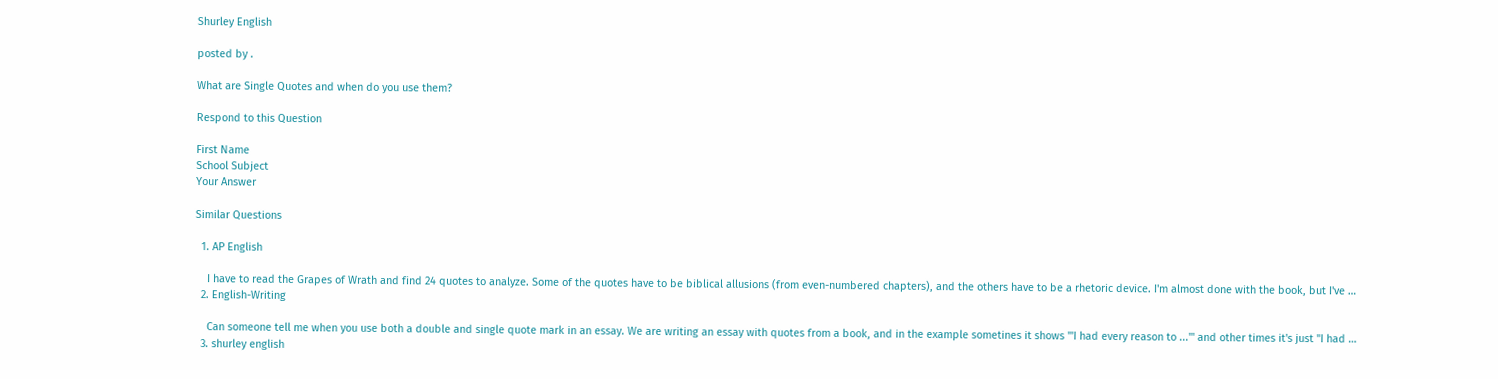Shurley English

posted by .

What are Single Quotes and when do you use them?

Respond to this Question

First Name
School Subject
Your Answer

Similar Questions

  1. AP English

    I have to read the Grapes of Wrath and find 24 quotes to analyze. Some of the quotes have to be biblical allusions (from even-numbered chapters), and the others have to be a rhetoric device. I'm almost done with the book, but I've …
  2. English-Writing

    Can someone tell me when you use both a double and single quote mark in an essay. We are writing an essay with quotes from a book, and in the example sometines it shows "'I had every reason to ...'" and other times it's just "I had …
  3. shurley english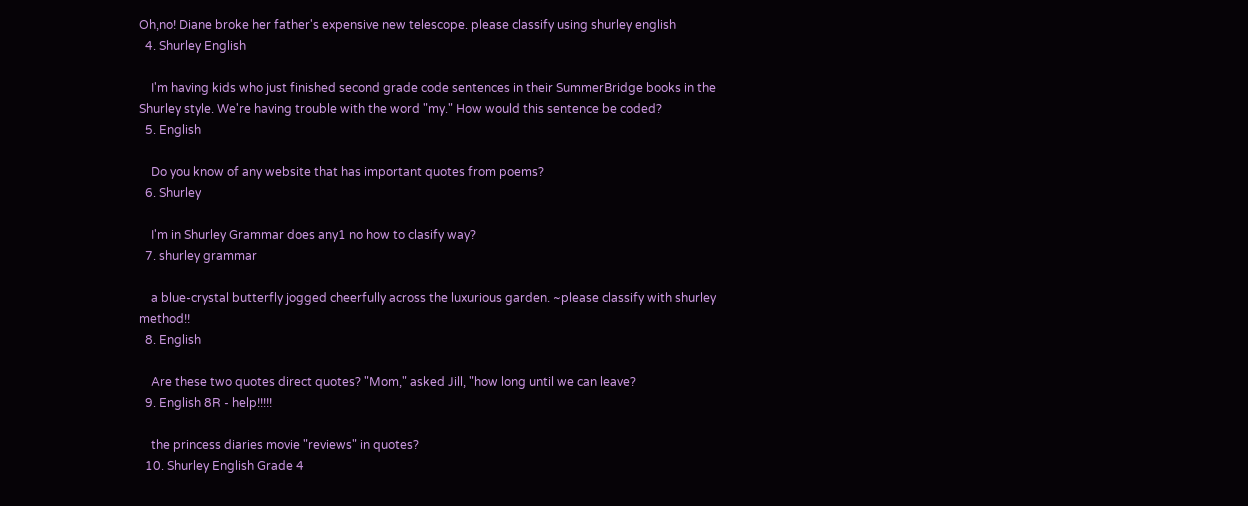Oh,no! Diane broke her father's expensive new telescope. please classify using shurley english
  4. Shurley English

    I'm having kids who just finished second grade code sentences in their SummerBridge books in the Shurley style. We're having trouble with the word "my." How would this sentence be coded?
  5. English

    Do you know of any website that has important quotes from poems?
  6. Shurley

    I'm in Shurley Grammar does any1 no how to clasify way?
  7. shurley grammar

    a blue-crystal butterfly jogged cheerfully across the luxurious garden. ~please classify with shurley method!!
  8. English

    Are these two quotes direct quotes? "Mom," asked Jill, "how long until we can leave?
  9. English 8R - help!!!!!

    the princess diaries movie "reviews" in quotes?
  10. Shurley English Grade 4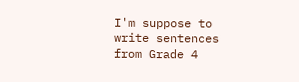I'm suppose to write sentences from Grade 4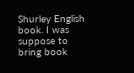Shurley English book. I was suppose to bring book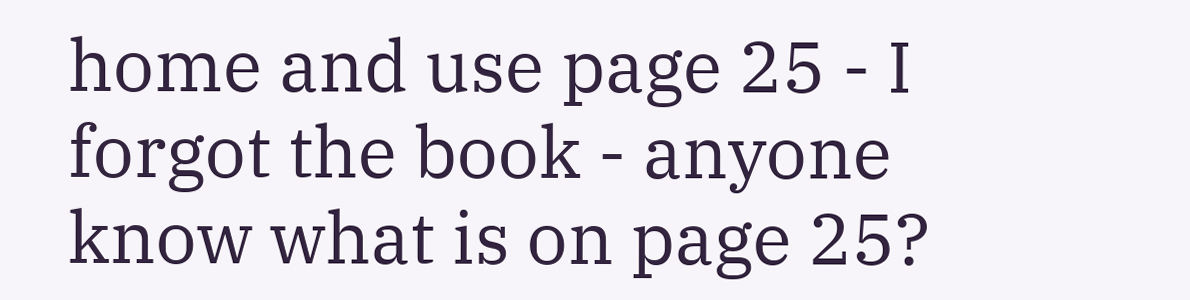home and use page 25 - I forgot the book - anyone know what is on page 25?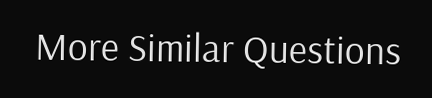More Similar Questions